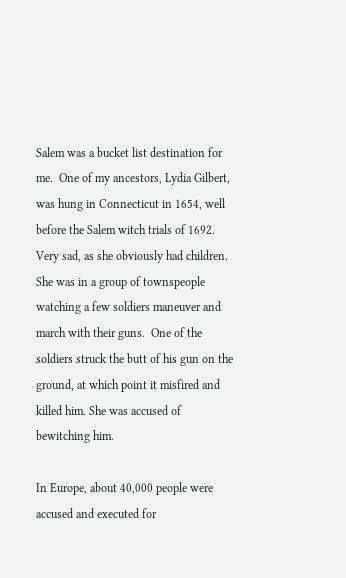Salem was a bucket list destination for me.  One of my ancestors, Lydia Gilbert, was hung in Connecticut in 1654, well before the Salem witch trials of 1692.  Very sad, as she obviously had children.  She was in a group of townspeople watching a few soldiers maneuver and march with their guns.  One of the soldiers struck the butt of his gun on the ground, at which point it misfired and killed him. She was accused of bewitching him.

In Europe, about 40,000 people were accused and executed for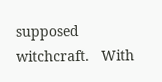supposed witchcraft.   With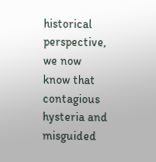historical perspective, we now know that contagious hysteria and misguided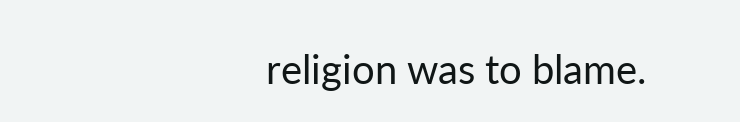religion was to blame.